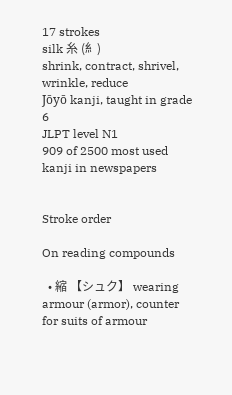17 strokes
silk 糸 (糹)
shrink, contract, shrivel, wrinkle, reduce
Jōyō kanji, taught in grade 6
JLPT level N1
909 of 2500 most used kanji in newspapers


Stroke order

On reading compounds

  • 縮 【シュク】 wearing armour (armor), counter for suits of armour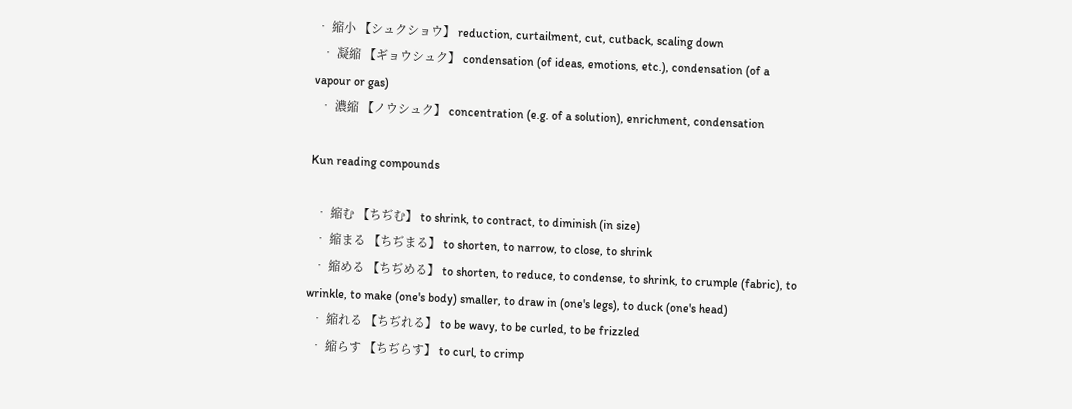• 縮小 【シュクショウ】 reduction, curtailment, cut, cutback, scaling down
  • 凝縮 【ギョウシュク】 condensation (of ideas, emotions, etc.), condensation (of a vapour or gas)
  • 濃縮 【ノウシュク】 concentration (e.g. of a solution), enrichment, condensation

Kun reading compounds

  • 縮む 【ちぢむ】 to shrink, to contract, to diminish (in size)
  • 縮まる 【ちぢまる】 to shorten, to narrow, to close, to shrink
  • 縮める 【ちぢめる】 to shorten, to reduce, to condense, to shrink, to crumple (fabric), to wrinkle, to make (one's body) smaller, to draw in (one's legs), to duck (one's head)
  • 縮れる 【ちぢれる】 to be wavy, to be curled, to be frizzled
  • 縮らす 【ちぢらす】 to curl, to crimp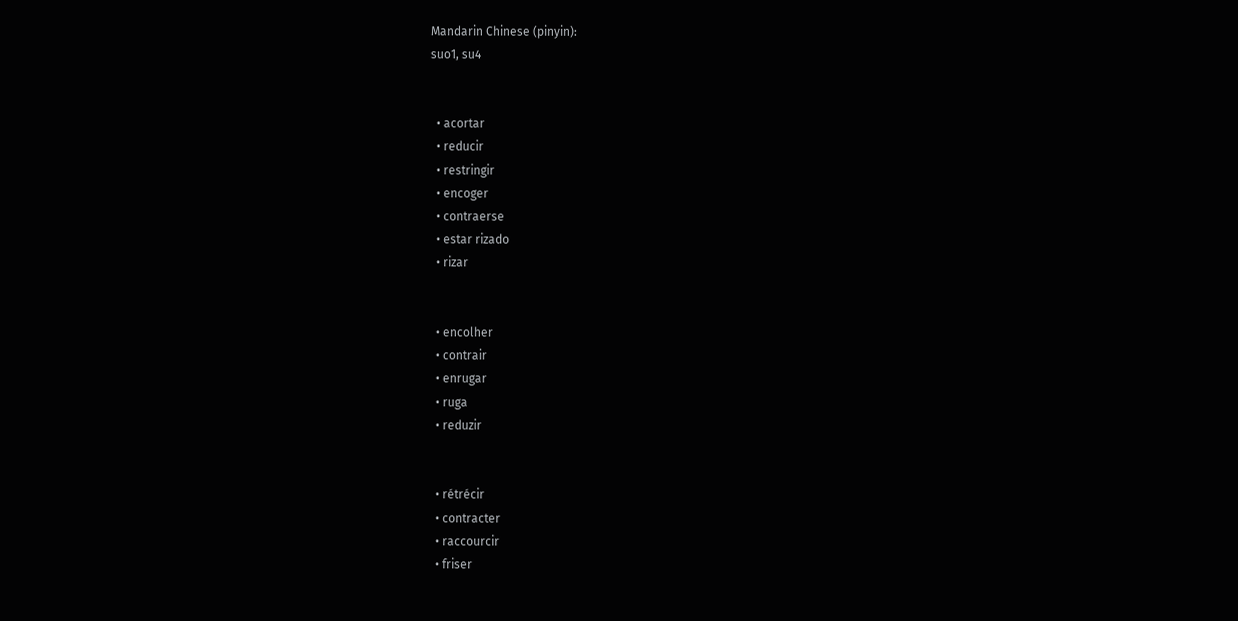Mandarin Chinese (pinyin):
suo1, su4


  • acortar
  • reducir
  • restringir
  • encoger
  • contraerse
  • estar rizado
  • rizar


  • encolher
  • contrair
  • enrugar
  • ruga
  • reduzir


  • rétrécir
  • contracter
  • raccourcir
  • friser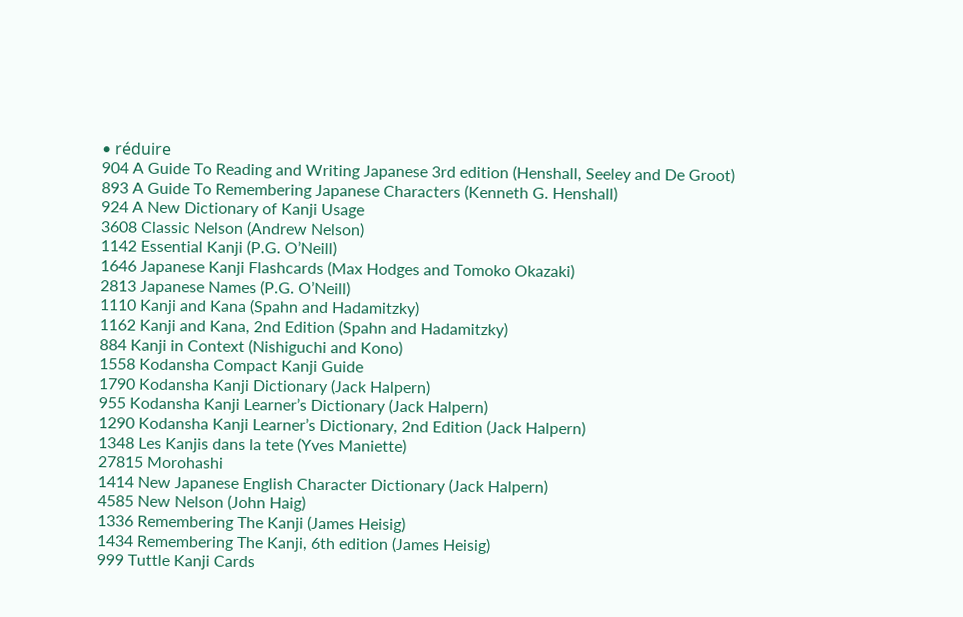• réduire
904 A Guide To Reading and Writing Japanese 3rd edition (Henshall, Seeley and De Groot)
893 A Guide To Remembering Japanese Characters (Kenneth G. Henshall)
924 A New Dictionary of Kanji Usage
3608 Classic Nelson (Andrew Nelson)
1142 Essential Kanji (P.G. O’Neill)
1646 Japanese Kanji Flashcards (Max Hodges and Tomoko Okazaki)
2813 Japanese Names (P.G. O’Neill)
1110 Kanji and Kana (Spahn and Hadamitzky)
1162 Kanji and Kana, 2nd Edition (Spahn and Hadamitzky)
884 Kanji in Context (Nishiguchi and Kono)
1558 Kodansha Compact Kanji Guide
1790 Kodansha Kanji Dictionary (Jack Halpern)
955 Kodansha Kanji Learner’s Dictionary (Jack Halpern)
1290 Kodansha Kanji Learner’s Dictionary, 2nd Edition (Jack Halpern)
1348 Les Kanjis dans la tete (Yves Maniette)
27815 Morohashi
1414 New Japanese English Character Dictionary (Jack Halpern)
4585 New Nelson (John Haig)
1336 Remembering The Kanji (James Heisig)
1434 Remembering The Kanji, 6th edition (James Heisig)
999 Tuttle Kanji Cards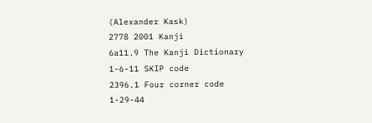(Alexander Kask)
2778 2001 Kanji
6a11.9 The Kanji Dictionary
1-6-11 SKIP code
2396.1 Four corner code
1-29-44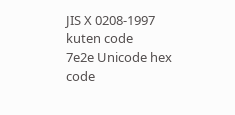JIS X 0208-1997 kuten code
7e2e Unicode hex code